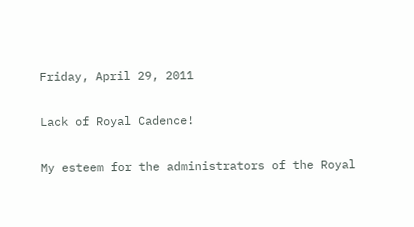Friday, April 29, 2011

Lack of Royal Cadence!

My esteem for the administrators of the Royal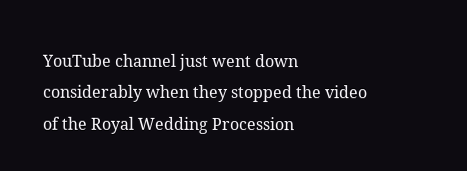YouTube channel just went down considerably when they stopped the video of the Royal Wedding Procession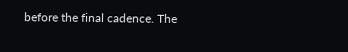before the final cadence. The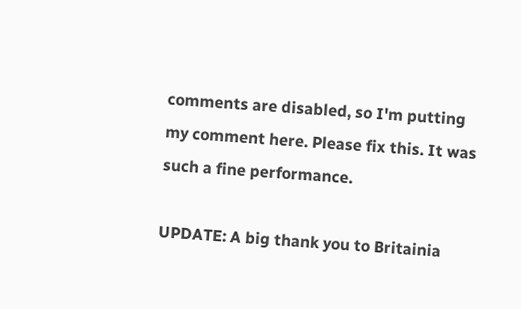comments are disabled, so I'm putting my comment here. Please fix this. It was such a fine performance.

UPDATE: A big thank you to Britainia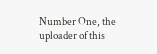Number One, the uploader of this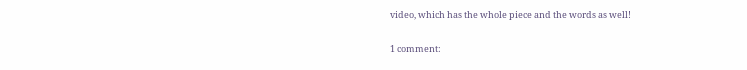video, which has the whole piece and the words as well!

1 comment: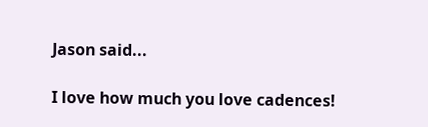Jason said...

I love how much you love cadences!